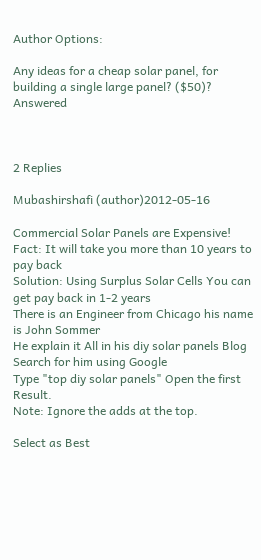Author Options:

Any ideas for a cheap solar panel, for building a single large panel? ($50)? Answered



2 Replies

Mubashirshafi (author)2012-05-16

Commercial Solar Panels are Expensive!
Fact: It will take you more than 10 years to pay back
Solution: Using Surplus Solar Cells You can get pay back in 1-2 years
There is an Engineer from Chicago his name is John Sommer
He explain it All in his diy solar panels Blog Search for him using Google
Type "top diy solar panels" Open the first Result.
Note: Ignore the adds at the top.

Select as Best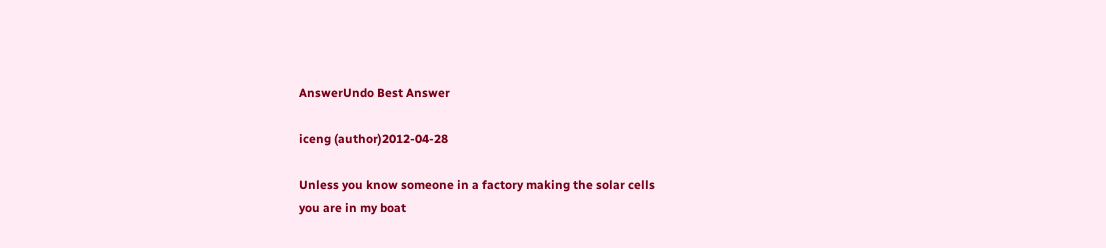AnswerUndo Best Answer

iceng (author)2012-04-28

Unless you know someone in a factory making the solar cells
you are in my boat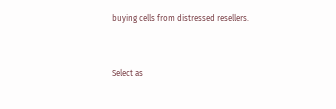buying cells from distressed resellers.


Select as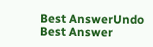Best AnswerUndo Best Answer